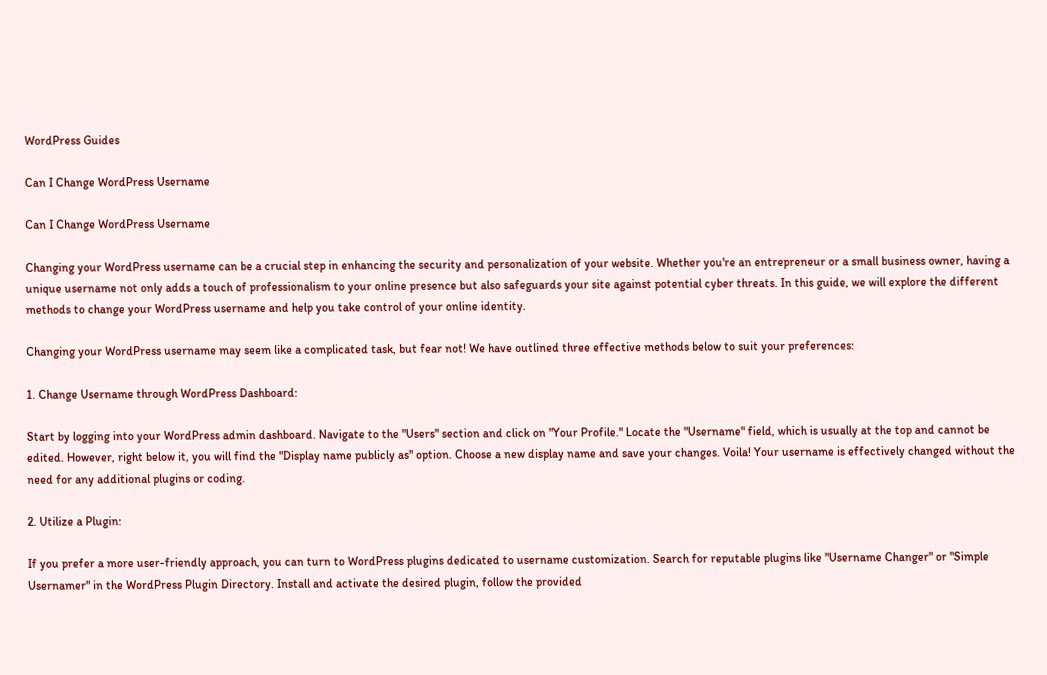WordPress Guides

Can I Change WordPress Username

Can I Change WordPress Username

Changing your WordPress username can be a crucial step in enhancing the security and personalization of your website. Whether you're an entrepreneur or a small business owner, having a unique username not only adds a touch of professionalism to your online presence but also safeguards your site against potential cyber threats. In this guide, we will explore the different methods to change your WordPress username and help you take control of your online identity.

Changing your WordPress username may seem like a complicated task, but fear not! We have outlined three effective methods below to suit your preferences:

1. Change Username through WordPress Dashboard:

Start by logging into your WordPress admin dashboard. Navigate to the "Users" section and click on "Your Profile." Locate the "Username" field, which is usually at the top and cannot be edited. However, right below it, you will find the "Display name publicly as" option. Choose a new display name and save your changes. Voila! Your username is effectively changed without the need for any additional plugins or coding.

2. Utilize a Plugin:

If you prefer a more user-friendly approach, you can turn to WordPress plugins dedicated to username customization. Search for reputable plugins like "Username Changer" or "Simple Usernamer" in the WordPress Plugin Directory. Install and activate the desired plugin, follow the provided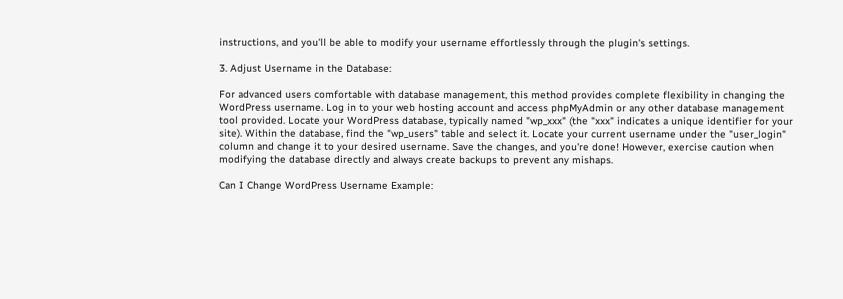instructions, and you'll be able to modify your username effortlessly through the plugin's settings.

3. Adjust Username in the Database:

For advanced users comfortable with database management, this method provides complete flexibility in changing the WordPress username. Log in to your web hosting account and access phpMyAdmin or any other database management tool provided. Locate your WordPress database, typically named "wp_xxx" (the "xxx" indicates a unique identifier for your site). Within the database, find the "wp_users" table and select it. Locate your current username under the "user_login" column and change it to your desired username. Save the changes, and you're done! However, exercise caution when modifying the database directly and always create backups to prevent any mishaps.

Can I Change WordPress Username Example: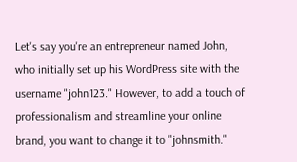Let's say you're an entrepreneur named John, who initially set up his WordPress site with the username "john123." However, to add a touch of professionalism and streamline your online brand, you want to change it to "johnsmith."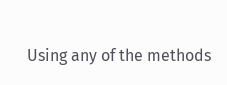Using any of the methods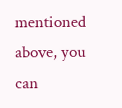mentioned above, you can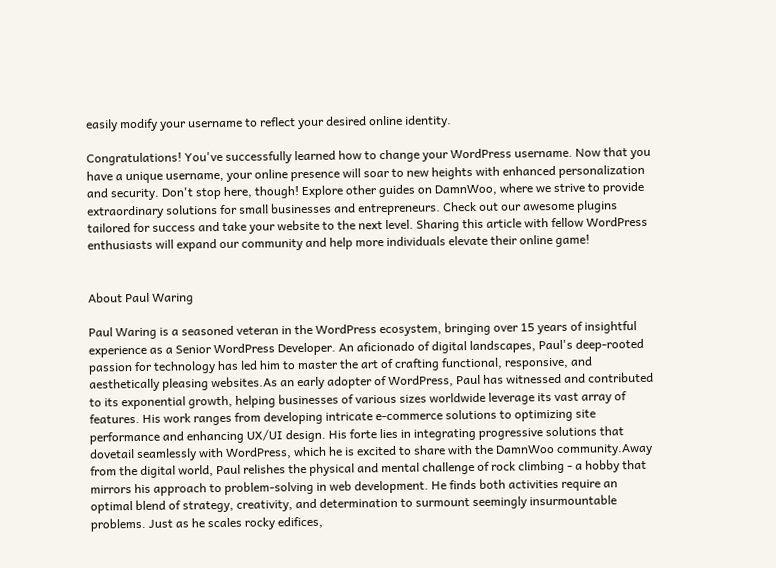easily modify your username to reflect your desired online identity.

Congratulations! You've successfully learned how to change your WordPress username. Now that you have a unique username, your online presence will soar to new heights with enhanced personalization and security. Don't stop here, though! Explore other guides on DamnWoo, where we strive to provide extraordinary solutions for small businesses and entrepreneurs. Check out our awesome plugins tailored for success and take your website to the next level. Sharing this article with fellow WordPress enthusiasts will expand our community and help more individuals elevate their online game!


About Paul Waring

Paul Waring is a seasoned veteran in the WordPress ecosystem, bringing over 15 years of insightful experience as a Senior WordPress Developer. An aficionado of digital landscapes, Paul's deep-rooted passion for technology has led him to master the art of crafting functional, responsive, and aesthetically pleasing websites.As an early adopter of WordPress, Paul has witnessed and contributed to its exponential growth, helping businesses of various sizes worldwide leverage its vast array of features. His work ranges from developing intricate e-commerce solutions to optimizing site performance and enhancing UX/UI design. His forte lies in integrating progressive solutions that dovetail seamlessly with WordPress, which he is excited to share with the DamnWoo community.Away from the digital world, Paul relishes the physical and mental challenge of rock climbing - a hobby that mirrors his approach to problem-solving in web development. He finds both activities require an optimal blend of strategy, creativity, and determination to surmount seemingly insurmountable problems. Just as he scales rocky edifices,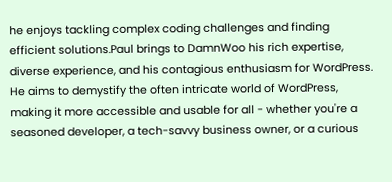he enjoys tackling complex coding challenges and finding efficient solutions.Paul brings to DamnWoo his rich expertise, diverse experience, and his contagious enthusiasm for WordPress. He aims to demystify the often intricate world of WordPress, making it more accessible and usable for all - whether you're a seasoned developer, a tech-savvy business owner, or a curious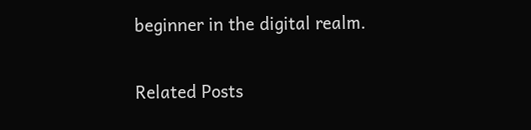beginner in the digital realm.

Related Posts